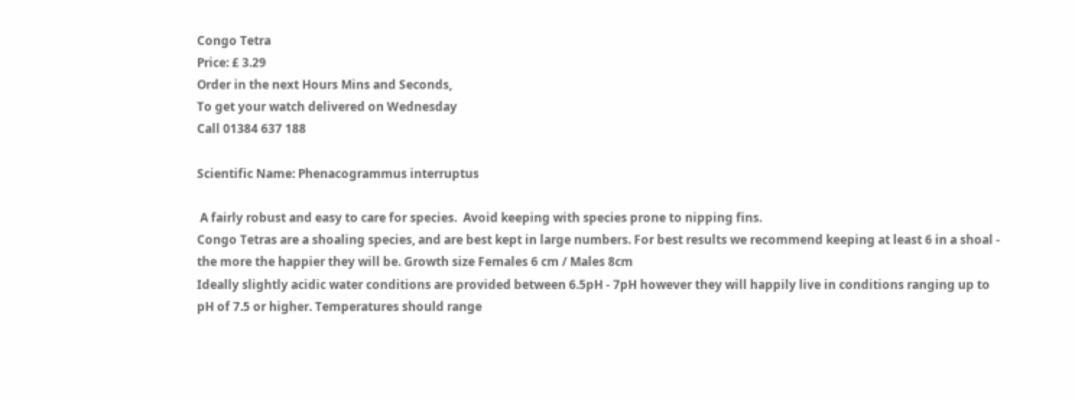Congo Tetra
Price: £ 3.29
Order in the next Hours Mins and Seconds,
To get your watch delivered on Wednesday
Call 01384 637 188

Scientific Name: Phenacogrammus interruptus

 A fairly robust and easy to care for species.  Avoid keeping with species prone to nipping fins.
Congo Tetras are a shoaling species, and are best kept in large numbers. For best results we recommend keeping at least 6 in a shoal - the more the happier they will be. Growth size Females 6 cm / Males 8cm
Ideally slightly acidic water conditions are provided between 6.5pH - 7pH however they will happily live in conditions ranging up to pH of 7.5 or higher. Temperatures should range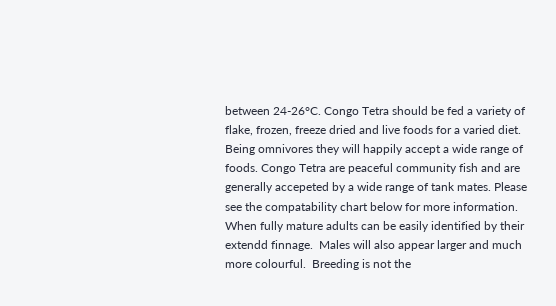between 24-26°C. Congo Tetra should be fed a variety of flake, frozen, freeze dried and live foods for a varied diet.  Being omnivores they will happily accept a wide range of foods. Congo Tetra are peaceful community fish and are generally accepeted by a wide range of tank mates. Please see the compatability chart below for more information.
When fully mature adults can be easily identified by their extendd finnage.  Males will also appear larger and much more colourful.  Breeding is not the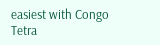easiest with Congo Tetra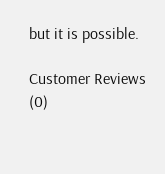but it is possible.

Customer Reviews (0)